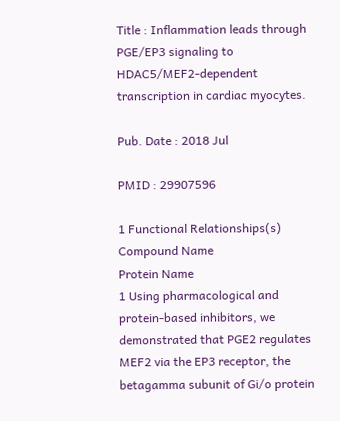Title : Inflammation leads through PGE/EP3 signaling to HDAC5/MEF2-dependent transcription in cardiac myocytes.

Pub. Date : 2018 Jul

PMID : 29907596

1 Functional Relationships(s)
Compound Name
Protein Name
1 Using pharmacological and protein-based inhibitors, we demonstrated that PGE2 regulates MEF2 via the EP3 receptor, the betagamma subunit of Gi/o protein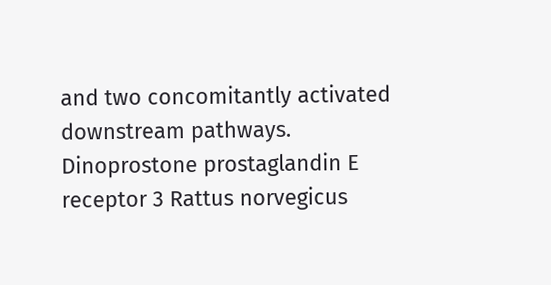and two concomitantly activated downstream pathways. Dinoprostone prostaglandin E receptor 3 Rattus norvegicus